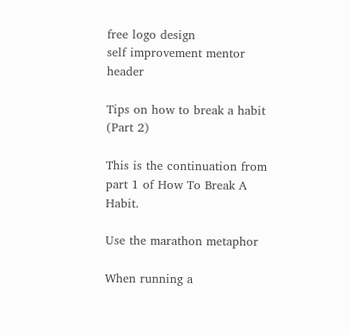free logo design
self improvement mentor header

Tips on how to break a habit (Part 2)

This is the continuation from part 1 of How To Break A Habit.

Use the marathon metaphor

When running a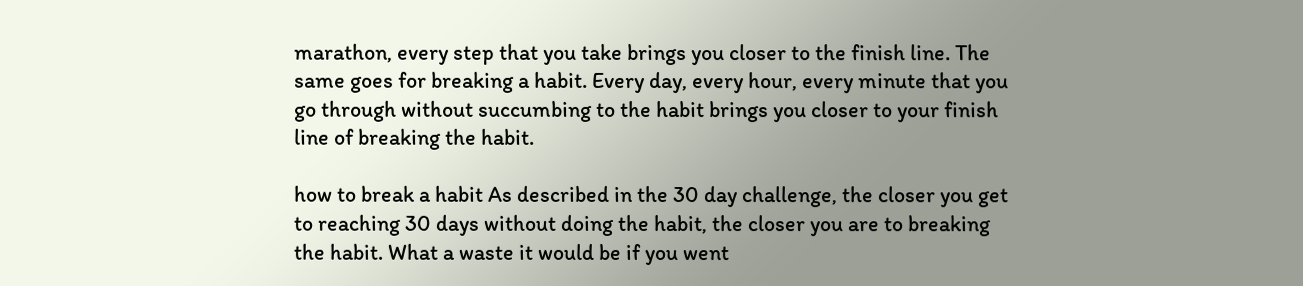marathon, every step that you take brings you closer to the finish line. The same goes for breaking a habit. Every day, every hour, every minute that you go through without succumbing to the habit brings you closer to your finish line of breaking the habit.

how to break a habit As described in the 30 day challenge, the closer you get to reaching 30 days without doing the habit, the closer you are to breaking the habit. What a waste it would be if you went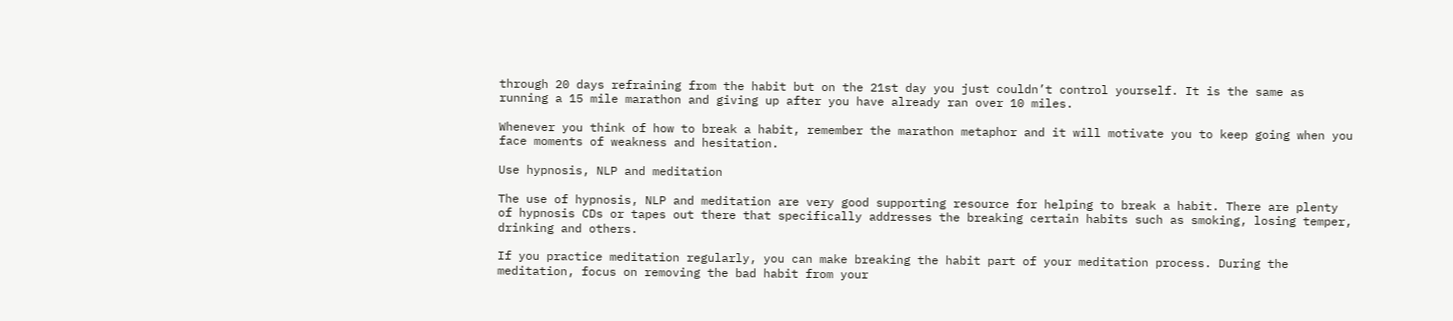through 20 days refraining from the habit but on the 21st day you just couldn’t control yourself. It is the same as running a 15 mile marathon and giving up after you have already ran over 10 miles.

Whenever you think of how to break a habit, remember the marathon metaphor and it will motivate you to keep going when you face moments of weakness and hesitation.

Use hypnosis, NLP and meditation

The use of hypnosis, NLP and meditation are very good supporting resource for helping to break a habit. There are plenty of hypnosis CDs or tapes out there that specifically addresses the breaking certain habits such as smoking, losing temper, drinking and others.

If you practice meditation regularly, you can make breaking the habit part of your meditation process. During the meditation, focus on removing the bad habit from your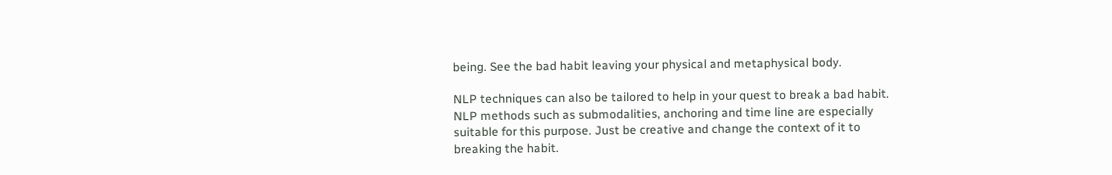being. See the bad habit leaving your physical and metaphysical body.

NLP techniques can also be tailored to help in your quest to break a bad habit. NLP methods such as submodalities, anchoring and time line are especially suitable for this purpose. Just be creative and change the context of it to breaking the habit.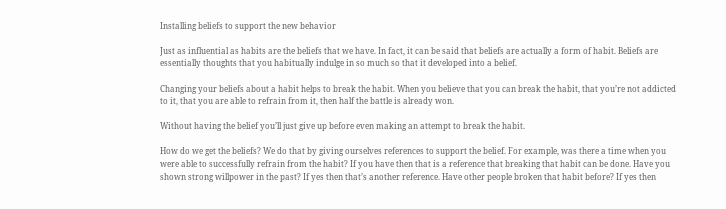Installing beliefs to support the new behavior

Just as influential as habits are the beliefs that we have. In fact, it can be said that beliefs are actually a form of habit. Beliefs are essentially thoughts that you habitually indulge in so much so that it developed into a belief.

Changing your beliefs about a habit helps to break the habit. When you believe that you can break the habit, that you’re not addicted to it, that you are able to refrain from it, then half the battle is already won.

Without having the belief you’ll just give up before even making an attempt to break the habit.

How do we get the beliefs? We do that by giving ourselves references to support the belief. For example, was there a time when you were able to successfully refrain from the habit? If you have then that is a reference that breaking that habit can be done. Have you shown strong willpower in the past? If yes then that’s another reference. Have other people broken that habit before? If yes then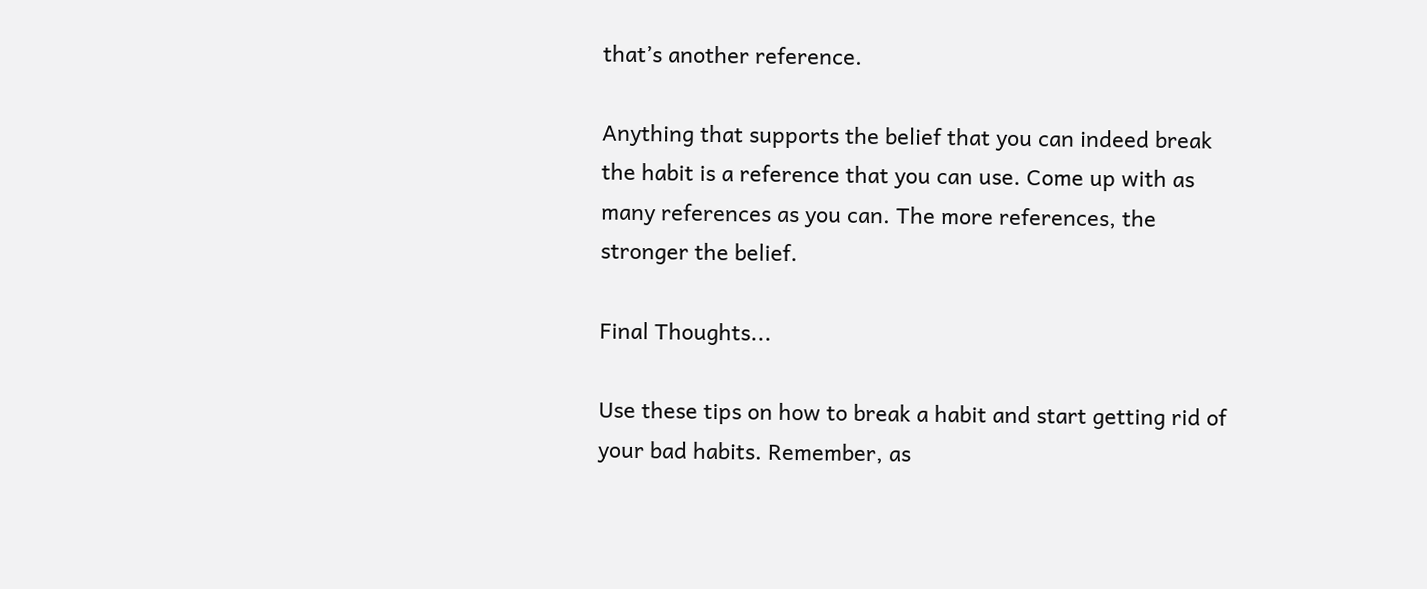that’s another reference.

Anything that supports the belief that you can indeed break the habit is a reference that you can use. Come up with as many references as you can. The more references, the stronger the belief.

Final Thoughts...

Use these tips on how to break a habit and start getting rid of your bad habits. Remember, as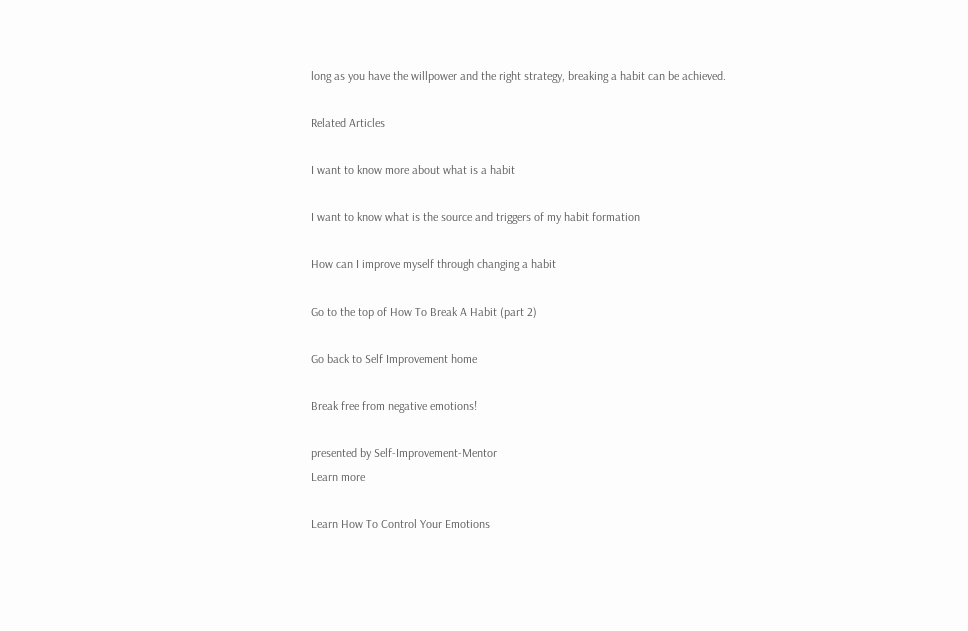long as you have the willpower and the right strategy, breaking a habit can be achieved.

Related Articles

I want to know more about what is a habit

I want to know what is the source and triggers of my habit formation

How can I improve myself through changing a habit

Go to the top of How To Break A Habit (part 2)

Go back to Self Improvement home

Break free from negative emotions!

presented by Self-Improvement-Mentor
Learn more

Learn How To Control Your Emotions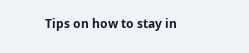Tips on how to stay in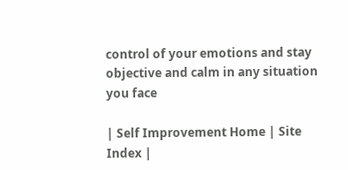control of your emotions and stay objective and calm in any situation you face

| Self Improvement Home | Site Index |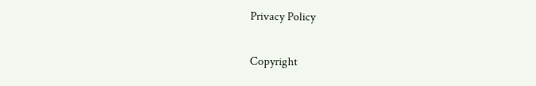Privacy Policy

Copyright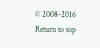© 2008-2016
Return to top